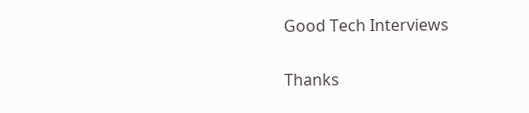Good Tech Interviews

Thanks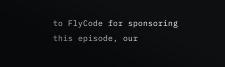to FlyCode for sponsoring this episode, our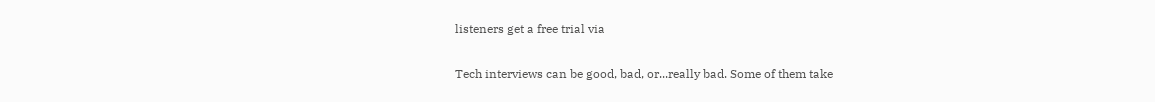listeners get a free trial via

Tech interviews can be good, bad, or...really bad. Some of them take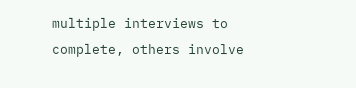multiple interviews to complete, others involve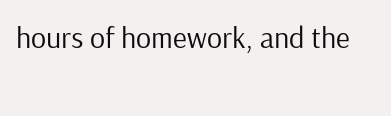hours of homework, and the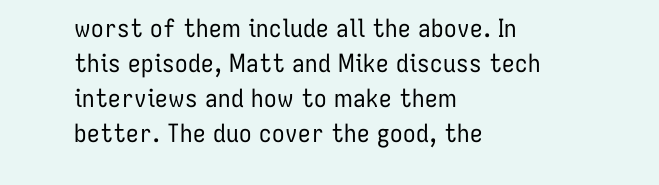worst of them include all the above. In this episode, Matt and Mike discuss tech interviews and how to make them better. The duo cover the good, the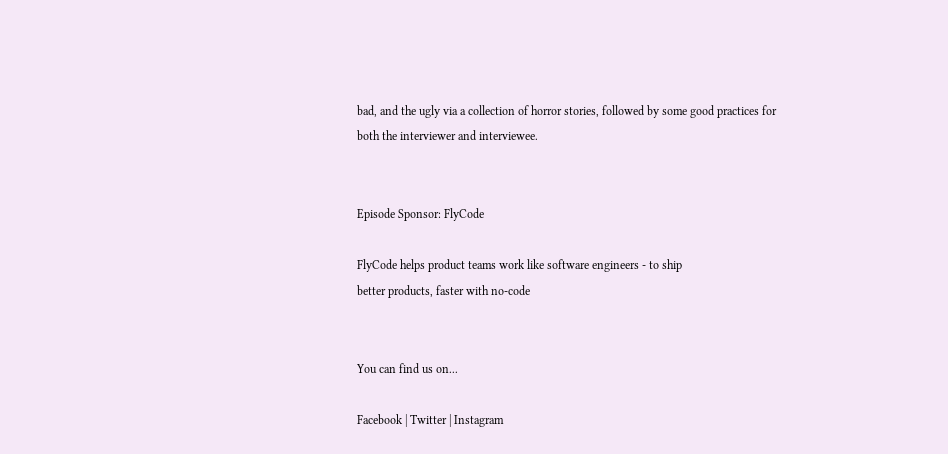bad, and the ugly via a collection of horror stories, followed by some good practices for both the interviewer and interviewee.


Episode Sponsor: FlyCode

FlyCode helps product teams work like software engineers - to ship
better products, faster with no-code


You can find us on...

Facebook | Twitter | Instagram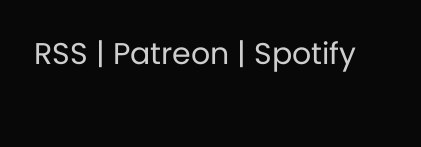RSS | Patreon | Spotify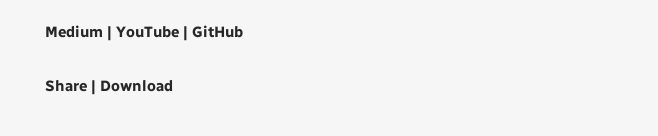Medium | YouTube | GitHub

Share | Download